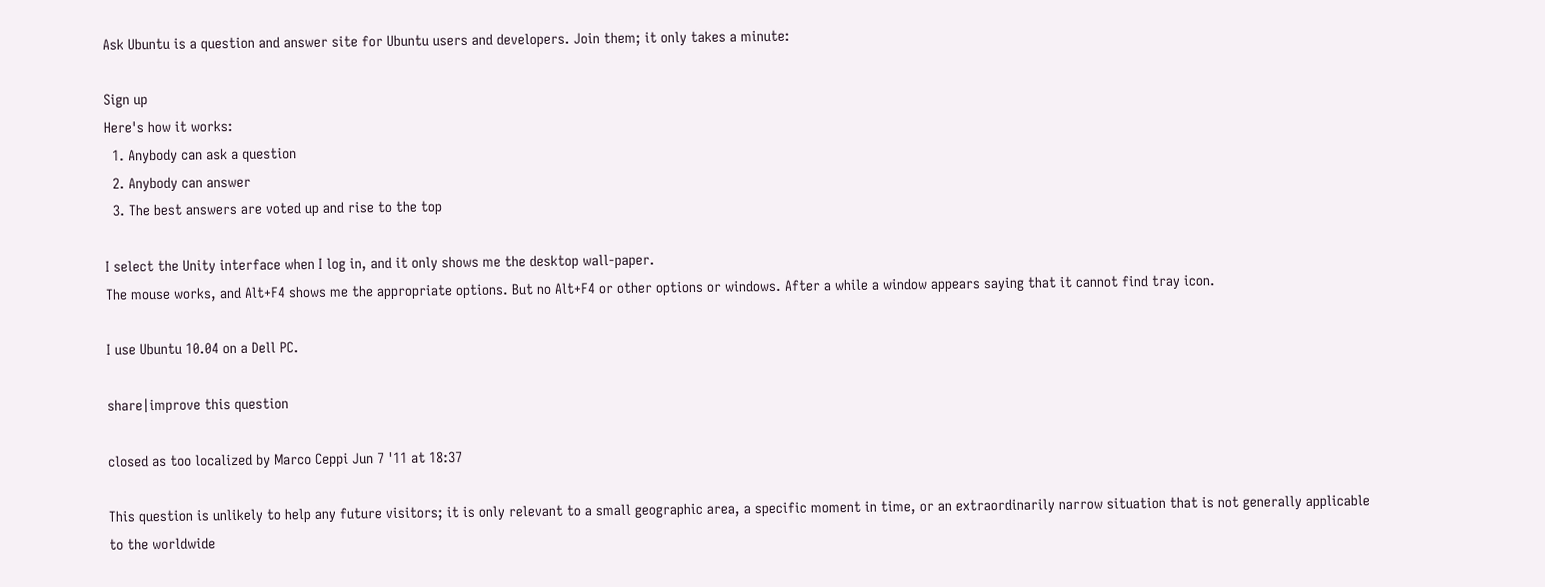Ask Ubuntu is a question and answer site for Ubuntu users and developers. Join them; it only takes a minute:

Sign up
Here's how it works:
  1. Anybody can ask a question
  2. Anybody can answer
  3. The best answers are voted up and rise to the top

I select the Unity interface when I log in, and it only shows me the desktop wall-paper.
The mouse works, and Alt+F4 shows me the appropriate options. But no Alt+F4 or other options or windows. After a while a window appears saying that it cannot find tray icon.

I use Ubuntu 10.04 on a Dell PC.

share|improve this question

closed as too localized by Marco Ceppi Jun 7 '11 at 18:37

This question is unlikely to help any future visitors; it is only relevant to a small geographic area, a specific moment in time, or an extraordinarily narrow situation that is not generally applicable to the worldwide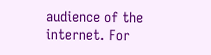audience of the internet. For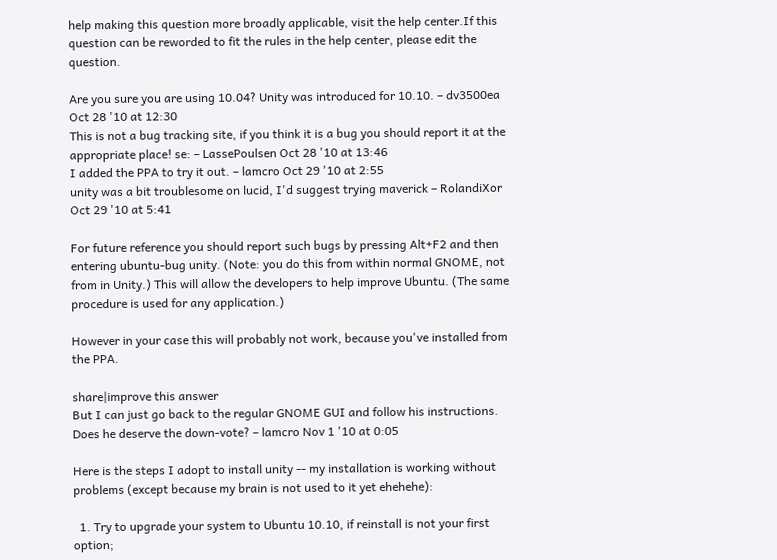help making this question more broadly applicable, visit the help center.If this question can be reworded to fit the rules in the help center, please edit the question.

Are you sure you are using 10.04? Unity was introduced for 10.10. – dv3500ea Oct 28 '10 at 12:30
This is not a bug tracking site, if you think it is a bug you should report it at the appropriate place! se: – LassePoulsen Oct 28 '10 at 13:46
I added the PPA to try it out. – lamcro Oct 29 '10 at 2:55
unity was a bit troublesome on lucid, I'd suggest trying maverick – RolandiXor Oct 29 '10 at 5:41

For future reference you should report such bugs by pressing Alt+F2 and then entering ubuntu-bug unity. (Note: you do this from within normal GNOME, not from in Unity.) This will allow the developers to help improve Ubuntu. (The same procedure is used for any application.)

However in your case this will probably not work, because you've installed from the PPA.

share|improve this answer
But I can just go back to the regular GNOME GUI and follow his instructions. Does he deserve the down-vote? – lamcro Nov 1 '10 at 0:05

Here is the steps I adopt to install unity -- my installation is working without problems (except because my brain is not used to it yet ehehehe):

  1. Try to upgrade your system to Ubuntu 10.10, if reinstall is not your first option;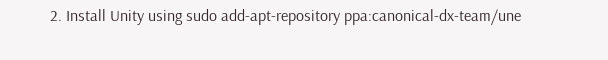2. Install Unity using sudo add-apt-repository ppa:canonical-dx-team/une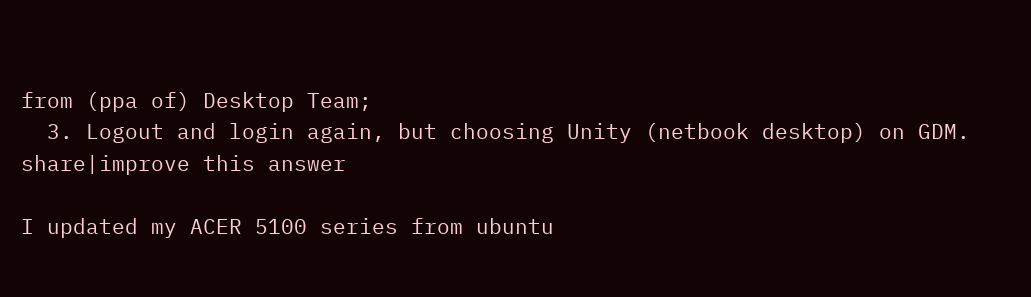from (ppa of) Desktop Team;
  3. Logout and login again, but choosing Unity (netbook desktop) on GDM.
share|improve this answer

I updated my ACER 5100 series from ubuntu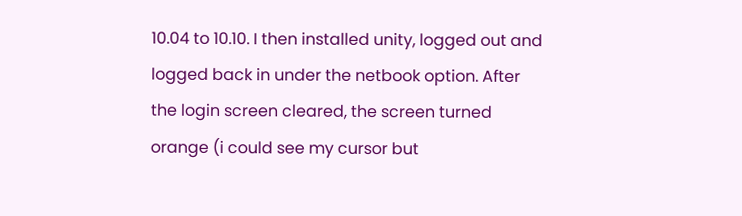10.04 to 10.10. I then installed unity, logged out and logged back in under the netbook option. After the login screen cleared, the screen turned orange (i could see my cursor but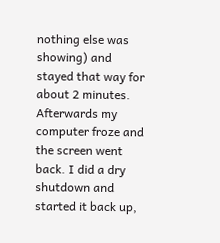nothing else was showing) and stayed that way for about 2 minutes. Afterwards my computer froze and the screen went back. I did a dry shutdown and started it back up,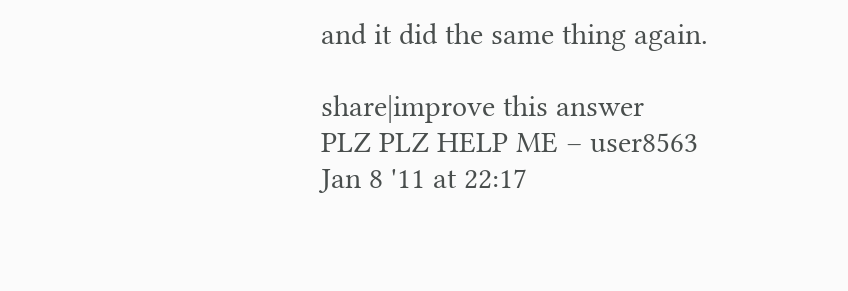and it did the same thing again.

share|improve this answer
PLZ PLZ HELP ME – user8563 Jan 8 '11 at 22:17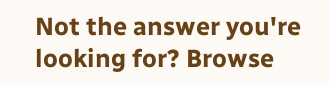Not the answer you're looking for? Browse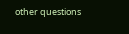other questions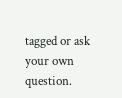tagged or ask your own question.